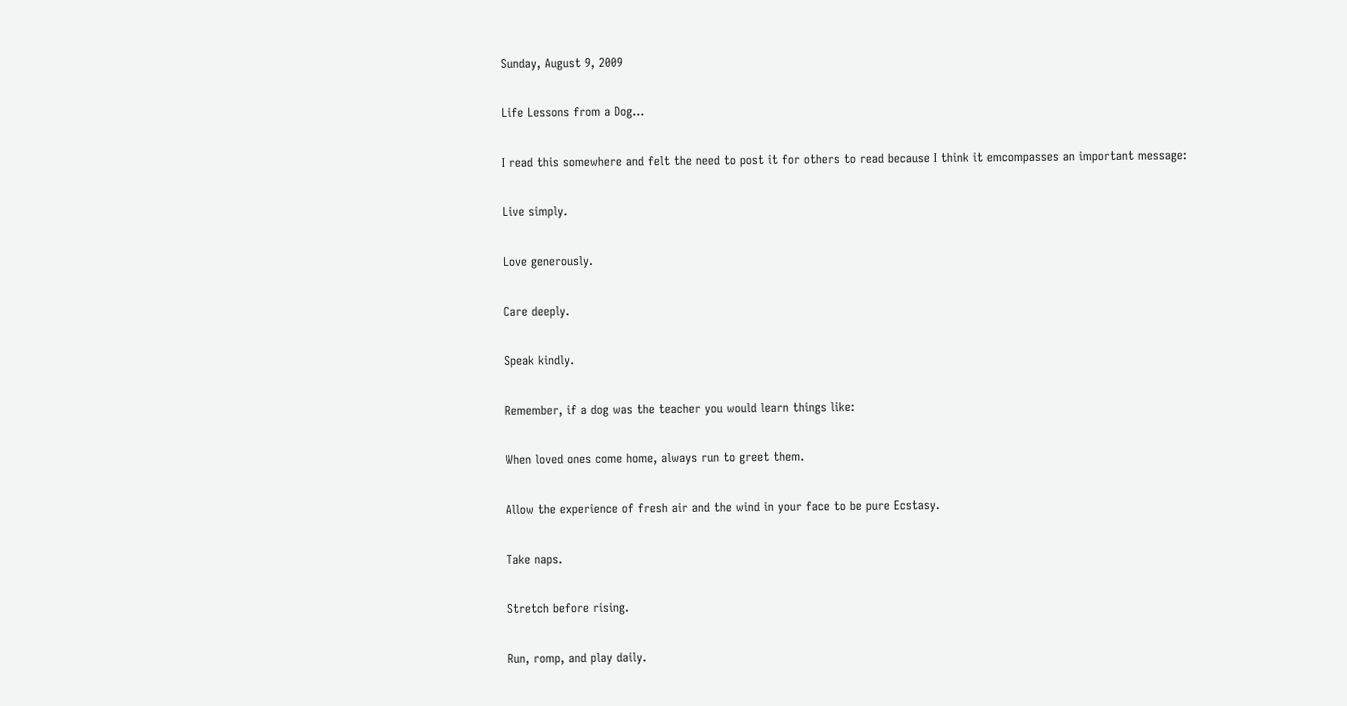Sunday, August 9, 2009

Life Lessons from a Dog...

I read this somewhere and felt the need to post it for others to read because I think it emcompasses an important message:

Live simply.

Love generously.

Care deeply.

Speak kindly.

Remember, if a dog was the teacher you would learn things like:

When loved ones come home, always run to greet them.

Allow the experience of fresh air and the wind in your face to be pure Ecstasy.

Take naps.

Stretch before rising.

Run, romp, and play daily.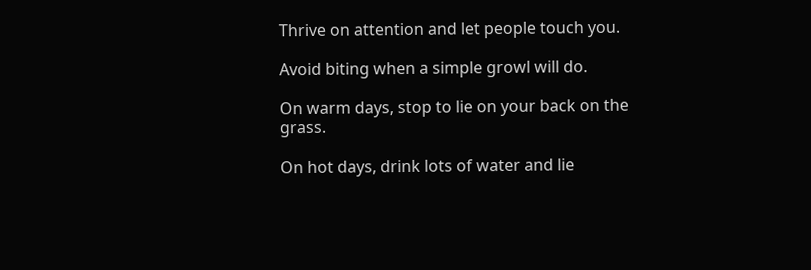Thrive on attention and let people touch you.

Avoid biting when a simple growl will do.

On warm days, stop to lie on your back on the grass.

On hot days, drink lots of water and lie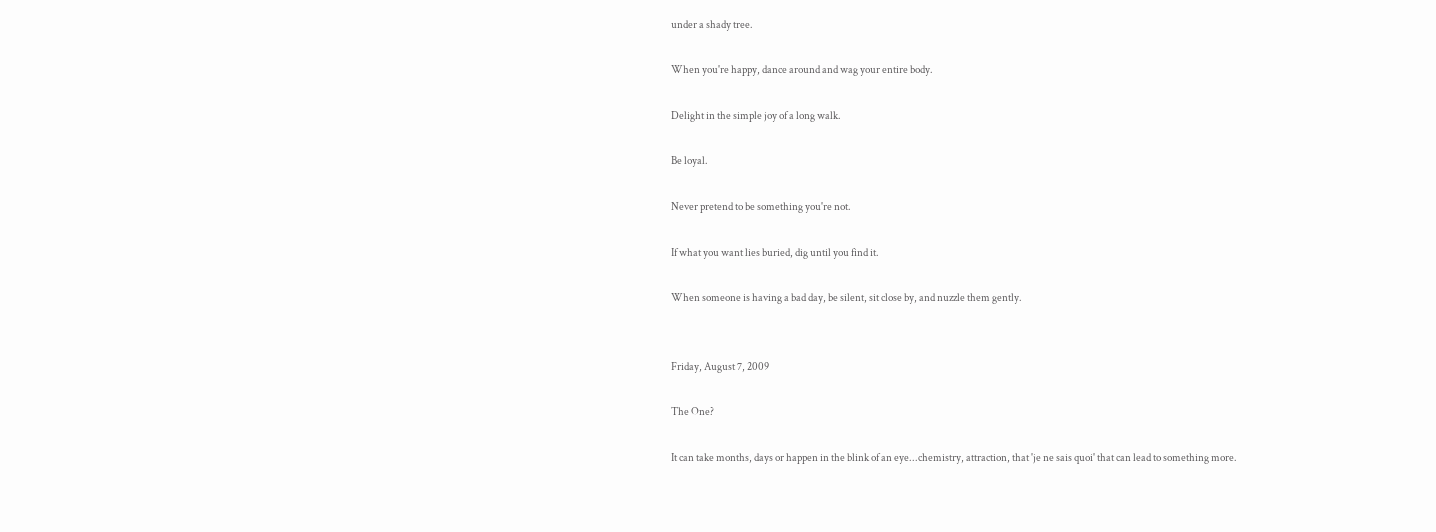under a shady tree.

When you're happy, dance around and wag your entire body.

Delight in the simple joy of a long walk.

Be loyal.

Never pretend to be something you're not.

If what you want lies buried, dig until you find it.

When someone is having a bad day, be silent, sit close by, and nuzzle them gently.


Friday, August 7, 2009

The One?

It can take months, days or happen in the blink of an eye...chemistry, attraction, that 'je ne sais quoi' that can lead to something more.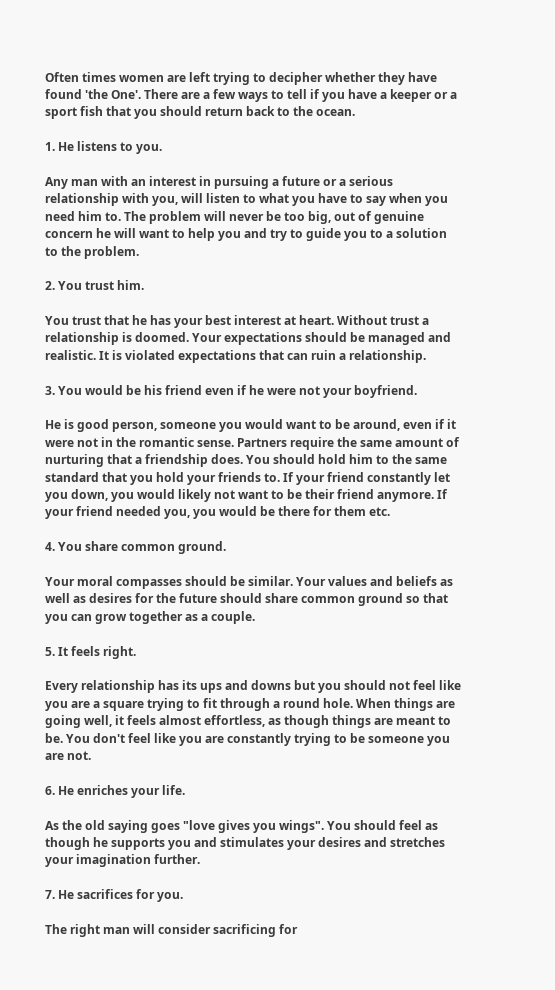Often times women are left trying to decipher whether they have found 'the One'. There are a few ways to tell if you have a keeper or a sport fish that you should return back to the ocean.

1. He listens to you.

Any man with an interest in pursuing a future or a serious relationship with you, will listen to what you have to say when you need him to. The problem will never be too big, out of genuine concern he will want to help you and try to guide you to a solution to the problem.

2. You trust him.

You trust that he has your best interest at heart. Without trust a relationship is doomed. Your expectations should be managed and realistic. It is violated expectations that can ruin a relationship.

3. You would be his friend even if he were not your boyfriend.

He is good person, someone you would want to be around, even if it were not in the romantic sense. Partners require the same amount of nurturing that a friendship does. You should hold him to the same standard that you hold your friends to. If your friend constantly let you down, you would likely not want to be their friend anymore. If your friend needed you, you would be there for them etc.

4. You share common ground.

Your moral compasses should be similar. Your values and beliefs as well as desires for the future should share common ground so that you can grow together as a couple.

5. It feels right.

Every relationship has its ups and downs but you should not feel like you are a square trying to fit through a round hole. When things are going well, it feels almost effortless, as though things are meant to be. You don't feel like you are constantly trying to be someone you are not.

6. He enriches your life.

As the old saying goes "love gives you wings". You should feel as though he supports you and stimulates your desires and stretches your imagination further.

7. He sacrifices for you.

The right man will consider sacrificing for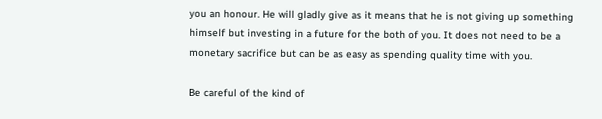you an honour. He will gladly give as it means that he is not giving up something himself but investing in a future for the both of you. It does not need to be a monetary sacrifice but can be as easy as spending quality time with you.

Be careful of the kind of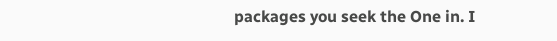packages you seek the One in. I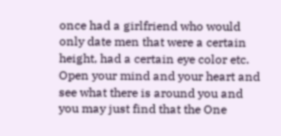once had a girlfriend who would only date men that were a certain height, had a certain eye color etc. Open your mind and your heart and see what there is around you and you may just find that the One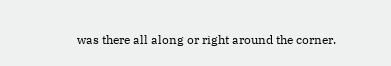was there all along or right around the corner.